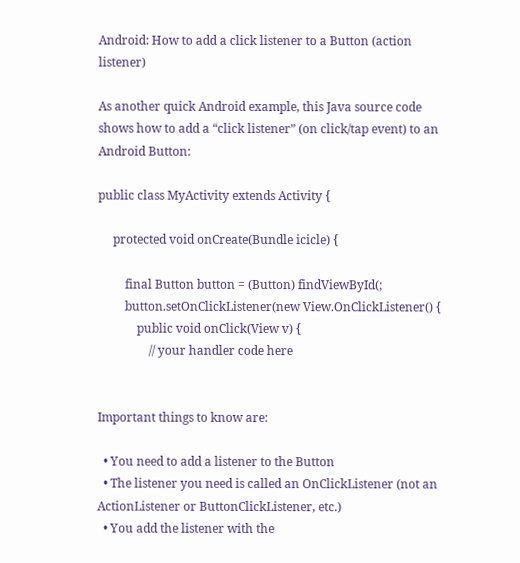Android: How to add a click listener to a Button (action listener)

As another quick Android example, this Java source code shows how to add a “click listener” (on click/tap event) to an Android Button:

public class MyActivity extends Activity {

     protected void onCreate(Bundle icicle) {

         final Button button = (Button) findViewById(;
         button.setOnClickListener(new View.OnClickListener() {
             public void onClick(View v) {
                 // your handler code here


Important things to know are:

  • You need to add a listener to the Button
  • The listener you need is called an OnClickListener (not an ActionListener or ButtonClickListener, etc.)
  • You add the listener with the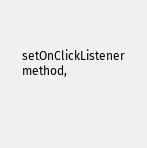setOnClickListener method,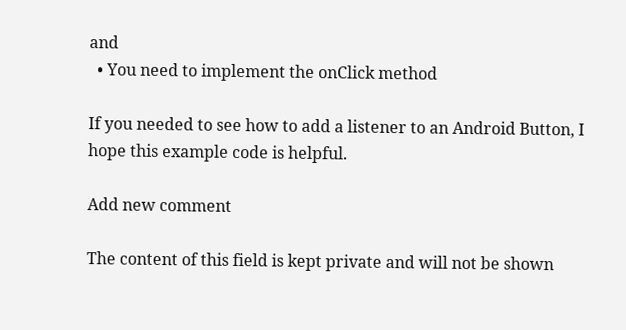and
  • You need to implement the onClick method

If you needed to see how to add a listener to an Android Button, I hope this example code is helpful.

Add new comment

The content of this field is kept private and will not be shown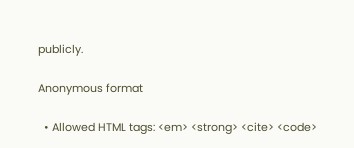publicly.

Anonymous format

  • Allowed HTML tags: <em> <strong> <cite> <code>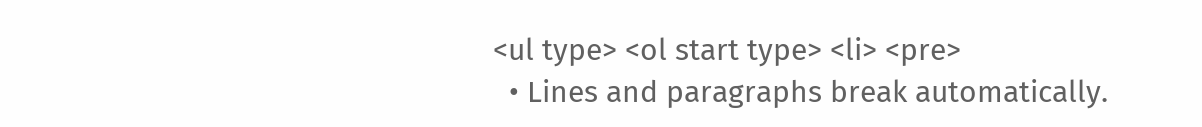<ul type> <ol start type> <li> <pre>
  • Lines and paragraphs break automatically.